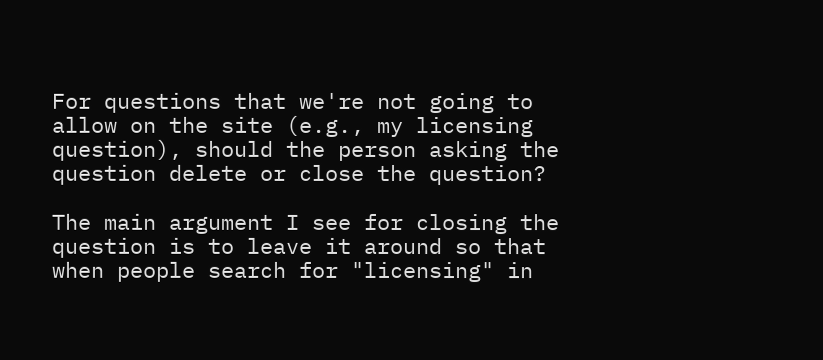For questions that we're not going to allow on the site (e.g., my licensing question), should the person asking the question delete or close the question?

The main argument I see for closing the question is to leave it around so that when people search for "licensing" in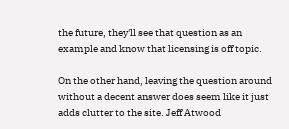the future, they'll see that question as an example and know that licensing is off topic.

On the other hand, leaving the question around without a decent answer does seem like it just adds clutter to the site. Jeff Atwood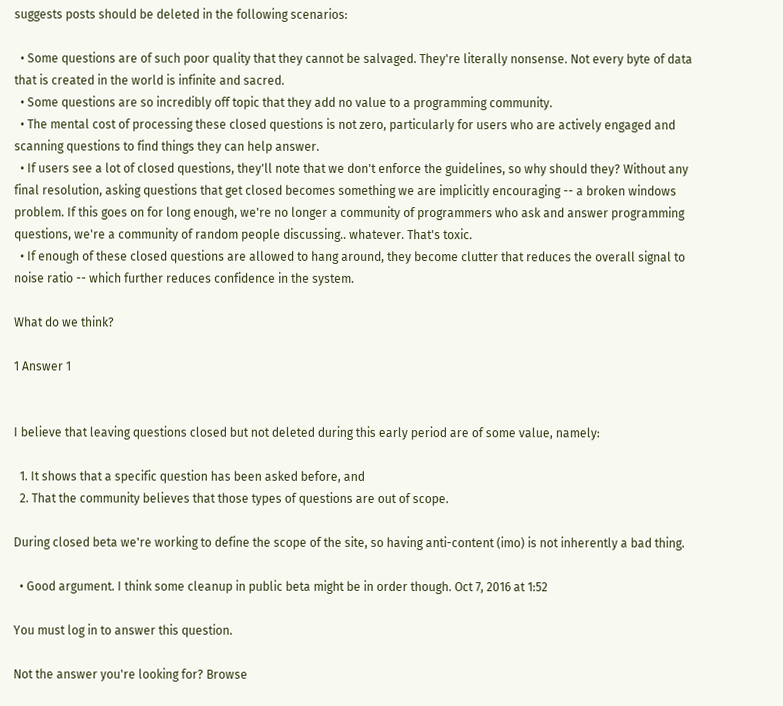suggests posts should be deleted in the following scenarios:

  • Some questions are of such poor quality that they cannot be salvaged. They're literally nonsense. Not every byte of data that is created in the world is infinite and sacred.
  • Some questions are so incredibly off topic that they add no value to a programming community.
  • The mental cost of processing these closed questions is not zero, particularly for users who are actively engaged and scanning questions to find things they can help answer.
  • If users see a lot of closed questions, they'll note that we don't enforce the guidelines, so why should they? Without any final resolution, asking questions that get closed becomes something we are implicitly encouraging -- a broken windows problem. If this goes on for long enough, we're no longer a community of programmers who ask and answer programming questions, we're a community of random people discussing.. whatever. That's toxic.
  • If enough of these closed questions are allowed to hang around, they become clutter that reduces the overall signal to noise ratio -- which further reduces confidence in the system.

What do we think?

1 Answer 1


I believe that leaving questions closed but not deleted during this early period are of some value, namely:

  1. It shows that a specific question has been asked before, and
  2. That the community believes that those types of questions are out of scope.

During closed beta we're working to define the scope of the site, so having anti-content (imo) is not inherently a bad thing.

  • Good argument. I think some cleanup in public beta might be in order though. Oct 7, 2016 at 1:52

You must log in to answer this question.

Not the answer you're looking for? Browse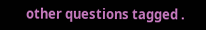other questions tagged .